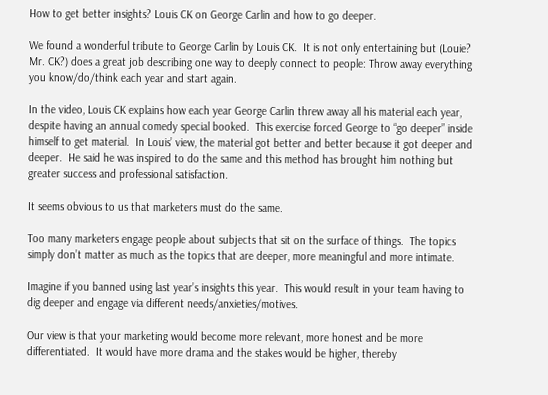How to get better insights? Louis CK on George Carlin and how to go deeper.

We found a wonderful tribute to George Carlin by Louis CK.  It is not only entertaining but (Louie?  Mr. CK?) does a great job describing one way to deeply connect to people: Throw away everything you know/do/think each year and start again.

In the video, Louis CK explains how each year George Carlin threw away all his material each year, despite having an annual comedy special booked.  This exercise forced George to “go deeper” inside himself to get material.  In Louis’ view, the material got better and better because it got deeper and deeper.  He said he was inspired to do the same and this method has brought him nothing but greater success and professional satisfaction.

It seems obvious to us that marketers must do the same.

Too many marketers engage people about subjects that sit on the surface of things.  The topics simply don’t matter as much as the topics that are deeper, more meaningful and more intimate.

Imagine if you banned using last year’s insights this year.  This would result in your team having to dig deeper and engage via different needs/anxieties/motives.

Our view is that your marketing would become more relevant, more honest and be more differentiated.  It would have more drama and the stakes would be higher, thereby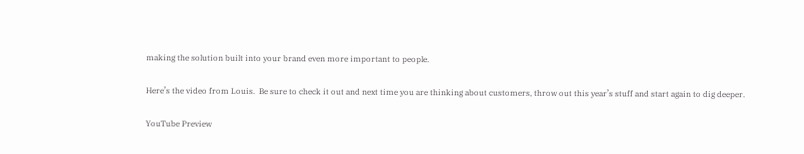making the solution built into your brand even more important to people.

Here’s the video from Louis.  Be sure to check it out and next time you are thinking about customers, throw out this year’s stuff and start again to dig deeper.

YouTube Preview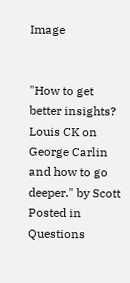Image


"How to get better insights? Louis CK on George Carlin and how to go deeper." by Scott
Posted in Questions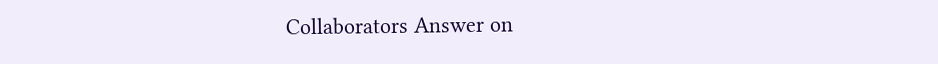Collaborators Answer on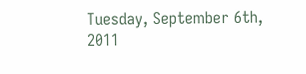Tuesday, September 6th, 2011